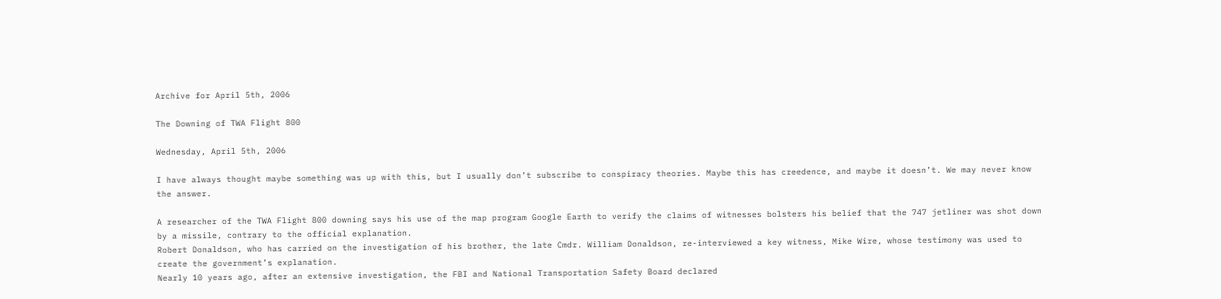Archive for April 5th, 2006

The Downing of TWA Flight 800

Wednesday, April 5th, 2006

I have always thought maybe something was up with this, but I usually don’t subscribe to conspiracy theories. Maybe this has creedence, and maybe it doesn’t. We may never know the answer.

A researcher of the TWA Flight 800 downing says his use of the map program Google Earth to verify the claims of witnesses bolsters his belief that the 747 jetliner was shot down by a missile, contrary to the official explanation.
Robert Donaldson, who has carried on the investigation of his brother, the late Cmdr. William Donaldson, re-interviewed a key witness, Mike Wire, whose testimony was used to create the government’s explanation.
Nearly 10 years ago, after an extensive investigation, the FBI and National Transportation Safety Board declared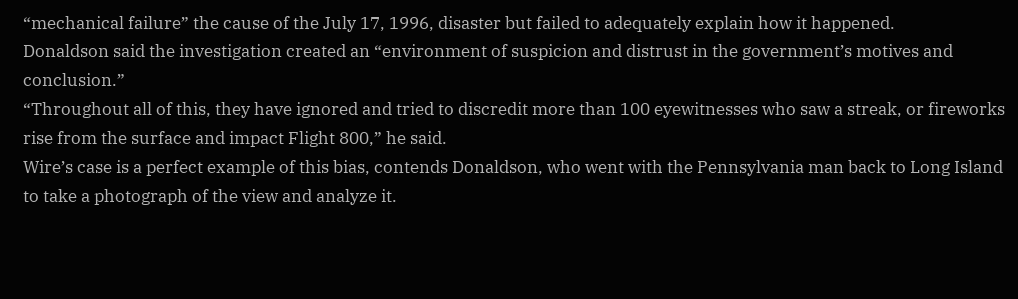“mechanical failure” the cause of the July 17, 1996, disaster but failed to adequately explain how it happened.
Donaldson said the investigation created an “environment of suspicion and distrust in the government’s motives and conclusion.”
“Throughout all of this, they have ignored and tried to discredit more than 100 eyewitnesses who saw a streak, or fireworks rise from the surface and impact Flight 800,” he said.
Wire’s case is a perfect example of this bias, contends Donaldson, who went with the Pennsylvania man back to Long Island to take a photograph of the view and analyze it.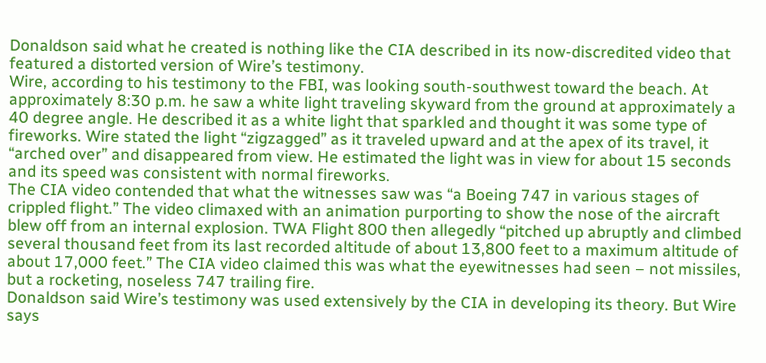Donaldson said what he created is nothing like the CIA described in its now-discredited video that featured a distorted version of Wire’s testimony.
Wire, according to his testimony to the FBI, was looking south-southwest toward the beach. At approximately 8:30 p.m. he saw a white light traveling skyward from the ground at approximately a 40 degree angle. He described it as a white light that sparkled and thought it was some type of fireworks. Wire stated the light “zigzagged” as it traveled upward and at the apex of its travel, it “arched over” and disappeared from view. He estimated the light was in view for about 15 seconds and its speed was consistent with normal fireworks.
The CIA video contended that what the witnesses saw was “a Boeing 747 in various stages of crippled flight.” The video climaxed with an animation purporting to show the nose of the aircraft blew off from an internal explosion. TWA Flight 800 then allegedly “pitched up abruptly and climbed several thousand feet from its last recorded altitude of about 13,800 feet to a maximum altitude of about 17,000 feet.” The CIA video claimed this was what the eyewitnesses had seen – not missiles, but a rocketing, noseless 747 trailing fire.
Donaldson said Wire’s testimony was used extensively by the CIA in developing its theory. But Wire says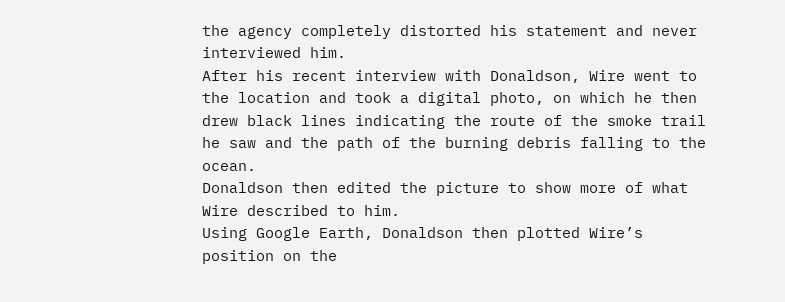the agency completely distorted his statement and never interviewed him.
After his recent interview with Donaldson, Wire went to the location and took a digital photo, on which he then drew black lines indicating the route of the smoke trail he saw and the path of the burning debris falling to the ocean.
Donaldson then edited the picture to show more of what Wire described to him.
Using Google Earth, Donaldson then plotted Wire’s position on the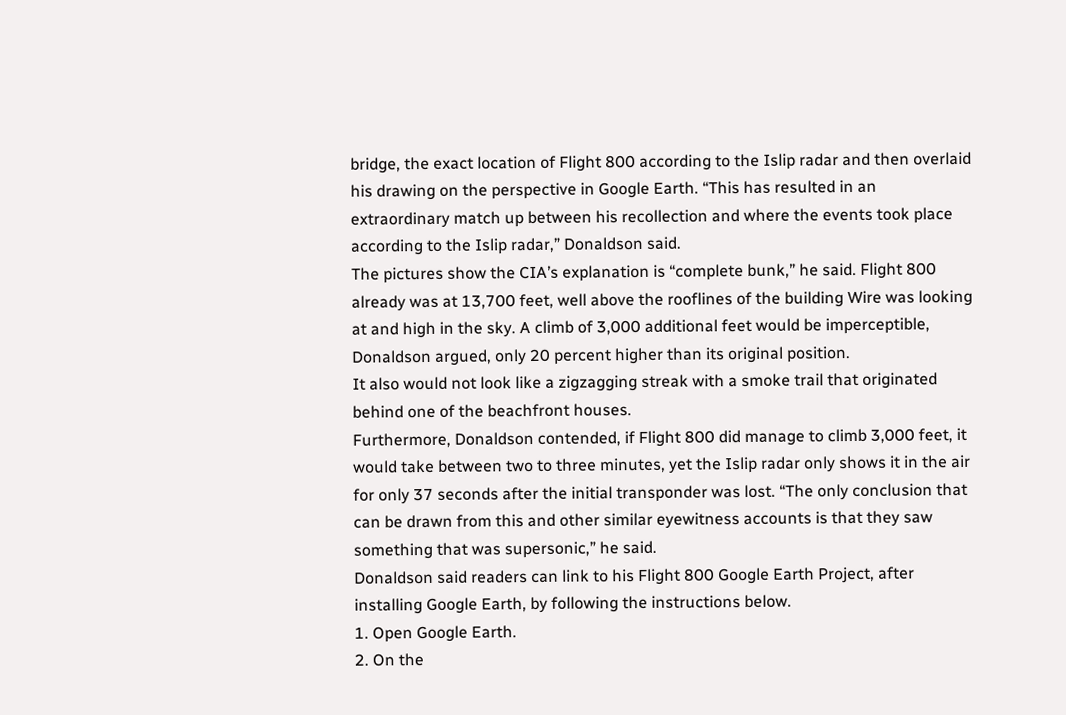bridge, the exact location of Flight 800 according to the Islip radar and then overlaid his drawing on the perspective in Google Earth. “This has resulted in an extraordinary match up between his recollection and where the events took place according to the Islip radar,” Donaldson said.
The pictures show the CIA’s explanation is “complete bunk,” he said. Flight 800 already was at 13,700 feet, well above the rooflines of the building Wire was looking at and high in the sky. A climb of 3,000 additional feet would be imperceptible, Donaldson argued, only 20 percent higher than its original position.
It also would not look like a zigzagging streak with a smoke trail that originated behind one of the beachfront houses.
Furthermore, Donaldson contended, if Flight 800 did manage to climb 3,000 feet, it would take between two to three minutes, yet the Islip radar only shows it in the air for only 37 seconds after the initial transponder was lost. “The only conclusion that can be drawn from this and other similar eyewitness accounts is that they saw something that was supersonic,” he said.
Donaldson said readers can link to his Flight 800 Google Earth Project, after installing Google Earth, by following the instructions below.
1. Open Google Earth.
2. On the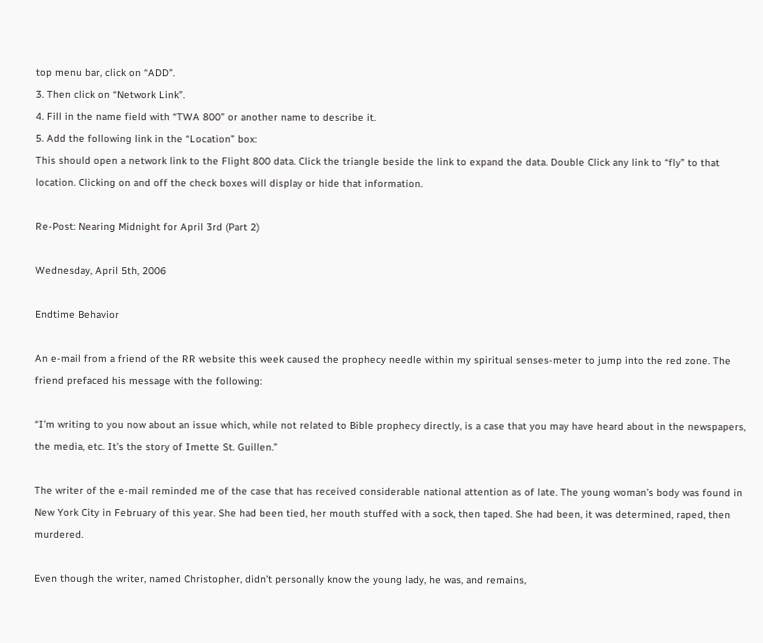top menu bar, click on “ADD”.
3. Then click on “Network Link”.
4. Fill in the name field with “TWA 800” or another name to describe it.
5. Add the following link in the “Location” box:
This should open a network link to the Flight 800 data. Click the triangle beside the link to expand the data. Double Click any link to “fly” to that location. Clicking on and off the check boxes will display or hide that information.

Re-Post: Nearing Midnight for April 3rd (Part 2)

Wednesday, April 5th, 2006

Endtime Behavior

An e-mail from a friend of the RR website this week caused the prophecy needle within my spiritual senses-meter to jump into the red zone. The friend prefaced his message with the following:

“I’m writing to you now about an issue which, while not related to Bible prophecy directly, is a case that you may have heard about in the newspapers, the media, etc. It’s the story of Imette St. Guillen.”

The writer of the e-mail reminded me of the case that has received considerable national attention as of late. The young woman’s body was found in New York City in February of this year. She had been tied, her mouth stuffed with a sock, then taped. She had been, it was determined, raped, then murdered.

Even though the writer, named Christopher, didn’t personally know the young lady, he was, and remains,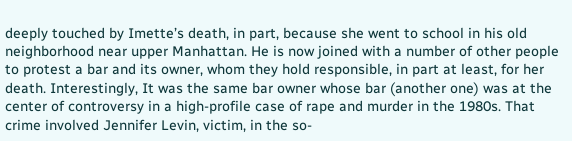deeply touched by Imette’s death, in part, because she went to school in his old neighborhood near upper Manhattan. He is now joined with a number of other people to protest a bar and its owner, whom they hold responsible, in part at least, for her death. Interestingly, It was the same bar owner whose bar (another one) was at the center of controversy in a high-profile case of rape and murder in the 1980s. That crime involved Jennifer Levin, victim, in the so-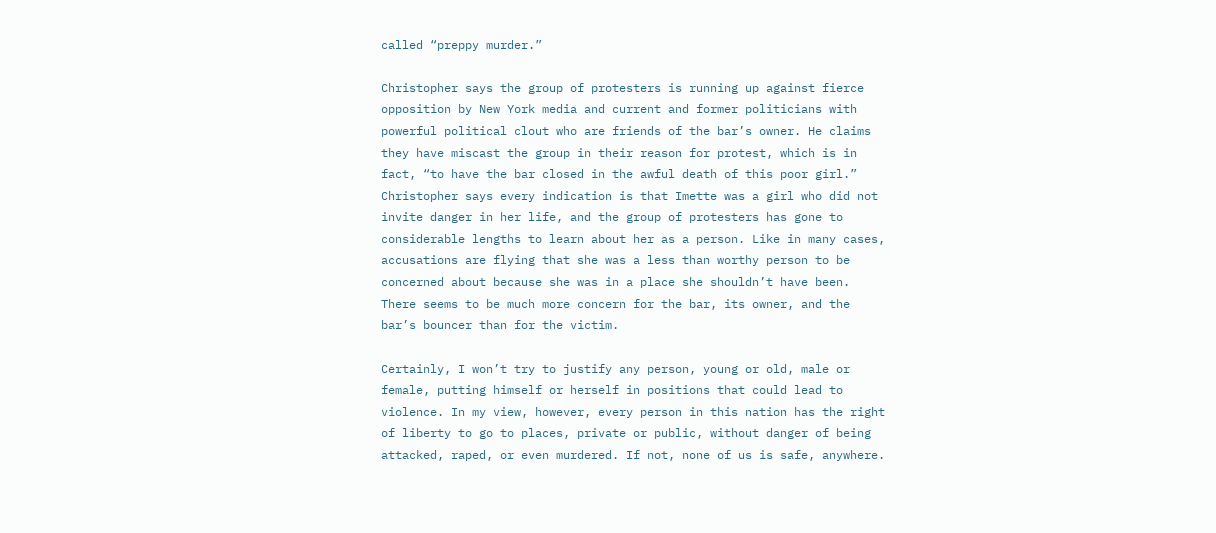called “preppy murder.”

Christopher says the group of protesters is running up against fierce opposition by New York media and current and former politicians with powerful political clout who are friends of the bar’s owner. He claims they have miscast the group in their reason for protest, which is in fact, “to have the bar closed in the awful death of this poor girl.” Christopher says every indication is that Imette was a girl who did not invite danger in her life, and the group of protesters has gone to considerable lengths to learn about her as a person. Like in many cases, accusations are flying that she was a less than worthy person to be concerned about because she was in a place she shouldn’t have been. There seems to be much more concern for the bar, its owner, and the bar’s bouncer than for the victim.

Certainly, I won’t try to justify any person, young or old, male or female, putting himself or herself in positions that could lead to violence. In my view, however, every person in this nation has the right of liberty to go to places, private or public, without danger of being attacked, raped, or even murdered. If not, none of us is safe, anywhere.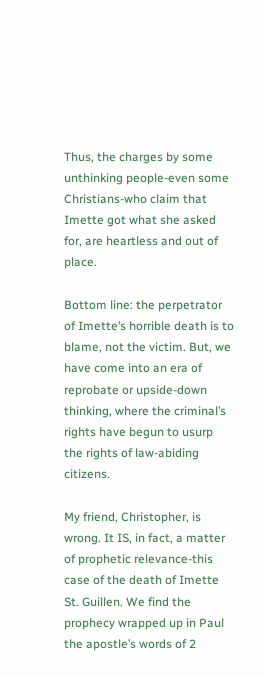Thus, the charges by some unthinking people-even some Christians-who claim that Imette got what she asked for, are heartless and out of place.

Bottom line: the perpetrator of Imette’s horrible death is to blame, not the victim. But, we have come into an era of reprobate or upside-down thinking, where the criminal’s rights have begun to usurp the rights of law-abiding citizens.

My friend, Christopher, is wrong. It IS, in fact, a matter of prophetic relevance-this case of the death of Imette St. Guillen. We find the prophecy wrapped up in Paul the apostle’s words of 2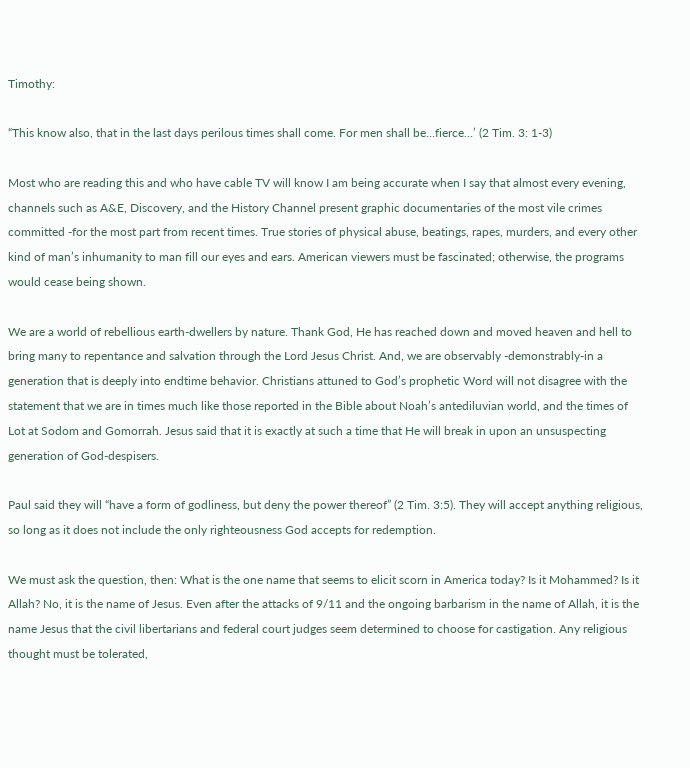Timothy:

“This know also, that in the last days perilous times shall come. For men shall be…fierce…’ (2 Tim. 3: 1-3)

Most who are reading this and who have cable TV will know I am being accurate when I say that almost every evening, channels such as A&E, Discovery, and the History Channel present graphic documentaries of the most vile crimes committed -for the most part from recent times. True stories of physical abuse, beatings, rapes, murders, and every other kind of man’s inhumanity to man fill our eyes and ears. American viewers must be fascinated; otherwise, the programs would cease being shown.

We are a world of rebellious earth-dwellers by nature. Thank God, He has reached down and moved heaven and hell to bring many to repentance and salvation through the Lord Jesus Christ. And, we are observably -demonstrably-in a generation that is deeply into endtime behavior. Christians attuned to God’s prophetic Word will not disagree with the statement that we are in times much like those reported in the Bible about Noah’s antediluvian world, and the times of Lot at Sodom and Gomorrah. Jesus said that it is exactly at such a time that He will break in upon an unsuspecting generation of God-despisers.

Paul said they will “have a form of godliness, but deny the power thereof” (2 Tim. 3:5). They will accept anything religious, so long as it does not include the only righteousness God accepts for redemption.

We must ask the question, then: What is the one name that seems to elicit scorn in America today? Is it Mohammed? Is it Allah? No, it is the name of Jesus. Even after the attacks of 9/11 and the ongoing barbarism in the name of Allah, it is the name Jesus that the civil libertarians and federal court judges seem determined to choose for castigation. Any religious thought must be tolerated,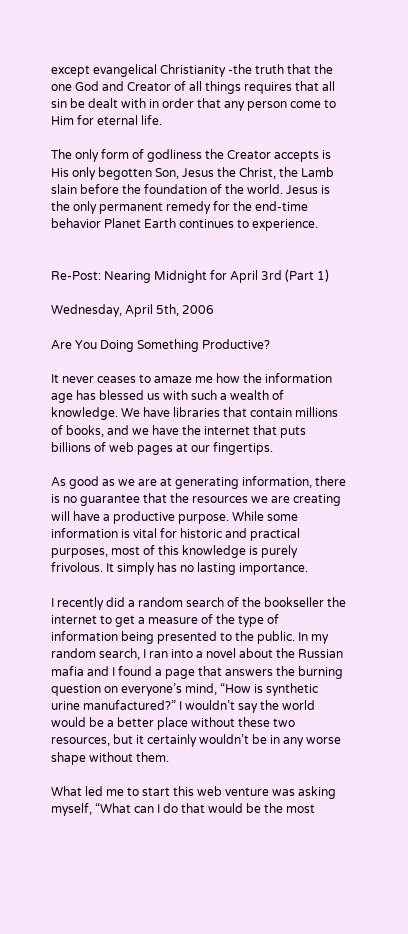except evangelical Christianity -the truth that the one God and Creator of all things requires that all sin be dealt with in order that any person come to Him for eternal life.

The only form of godliness the Creator accepts is His only begotten Son, Jesus the Christ, the Lamb slain before the foundation of the world. Jesus is the only permanent remedy for the end-time behavior Planet Earth continues to experience.


Re-Post: Nearing Midnight for April 3rd (Part 1)

Wednesday, April 5th, 2006

Are You Doing Something Productive?

It never ceases to amaze me how the information age has blessed us with such a wealth of knowledge. We have libraries that contain millions of books, and we have the internet that puts billions of web pages at our fingertips.

As good as we are at generating information, there is no guarantee that the resources we are creating will have a productive purpose. While some information is vital for historic and practical purposes, most of this knowledge is purely frivolous. It simply has no lasting importance.

I recently did a random search of the bookseller the internet to get a measure of the type of information being presented to the public. In my random search, I ran into a novel about the Russian mafia and I found a page that answers the burning question on everyone’s mind, “How is synthetic urine manufactured?” I wouldn’t say the world would be a better place without these two resources, but it certainly wouldn’t be in any worse shape without them.

What led me to start this web venture was asking myself, “What can I do that would be the most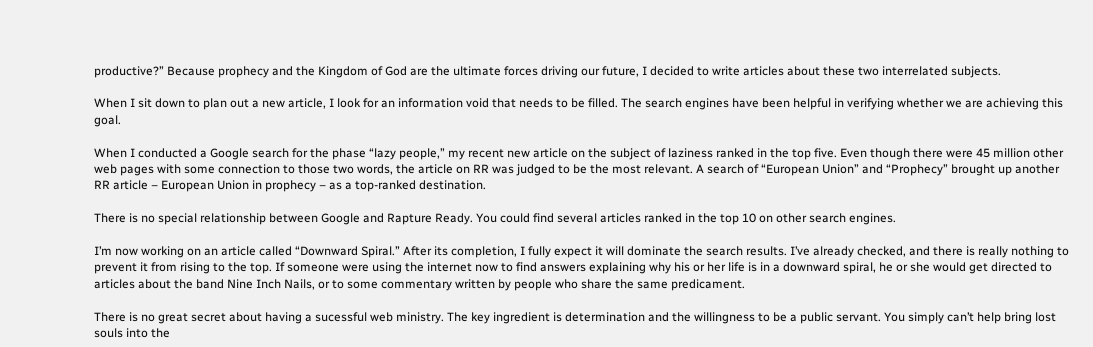productive?” Because prophecy and the Kingdom of God are the ultimate forces driving our future, I decided to write articles about these two interrelated subjects.

When I sit down to plan out a new article, I look for an information void that needs to be filled. The search engines have been helpful in verifying whether we are achieving this goal.

When I conducted a Google search for the phase “lazy people,” my recent new article on the subject of laziness ranked in the top five. Even though there were 45 million other web pages with some connection to those two words, the article on RR was judged to be the most relevant. A search of “European Union” and “Prophecy” brought up another RR article – European Union in prophecy – as a top-ranked destination.

There is no special relationship between Google and Rapture Ready. You could find several articles ranked in the top 10 on other search engines.

I’m now working on an article called “Downward Spiral.” After its completion, I fully expect it will dominate the search results. I’ve already checked, and there is really nothing to prevent it from rising to the top. If someone were using the internet now to find answers explaining why his or her life is in a downward spiral, he or she would get directed to articles about the band Nine Inch Nails, or to some commentary written by people who share the same predicament.

There is no great secret about having a sucessful web ministry. The key ingredient is determination and the willingness to be a public servant. You simply can’t help bring lost souls into the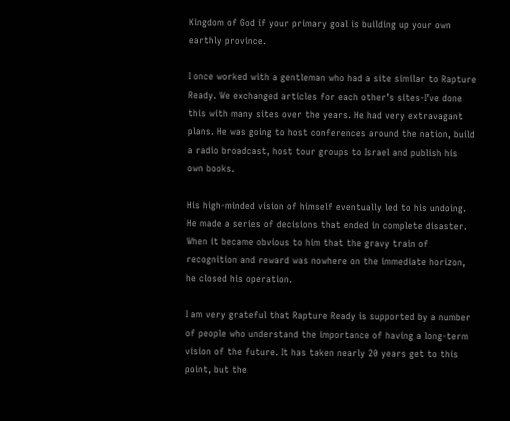Kingdom of God if your primary goal is building up your own earthly province.

I once worked with a gentleman who had a site similar to Rapture Ready. We exchanged articles for each other’s sites-I’ve done this with many sites over the years. He had very extravagant plans. He was going to host conferences around the nation, build a radio broadcast, host tour groups to Israel and publish his own books.

His high-minded vision of himself eventually led to his undoing. He made a series of decisions that ended in complete disaster. When it became obvious to him that the gravy train of recognition and reward was nowhere on the immediate horizon, he closed his operation.

I am very grateful that Rapture Ready is supported by a number of people who understand the importance of having a long-term vision of the future. It has taken nearly 20 years get to this point, but the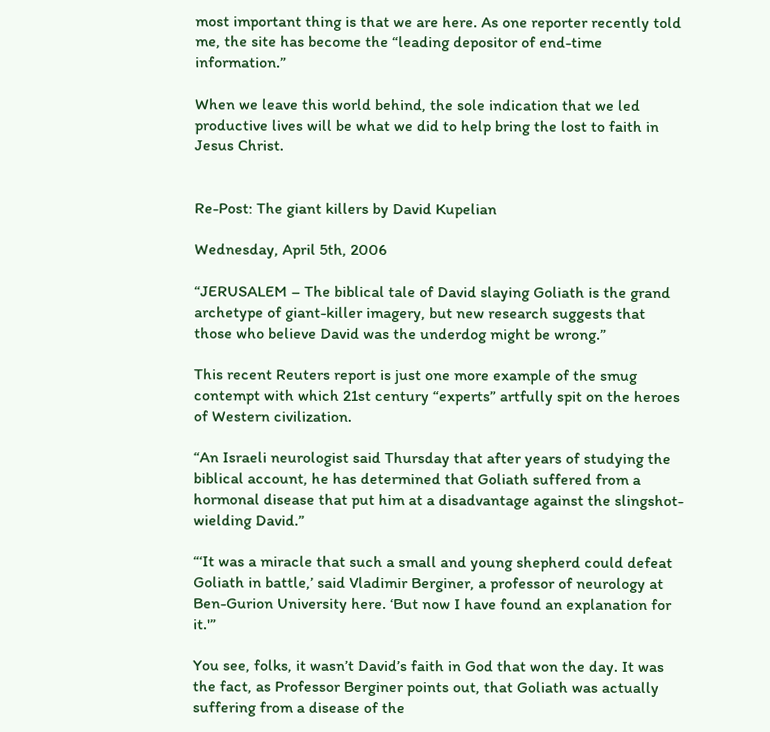most important thing is that we are here. As one reporter recently told me, the site has become the “leading depositor of end-time information.”

When we leave this world behind, the sole indication that we led productive lives will be what we did to help bring the lost to faith in Jesus Christ.


Re-Post: The giant killers by David Kupelian

Wednesday, April 5th, 2006

“JERUSALEM – The biblical tale of David slaying Goliath is the grand archetype of giant-killer imagery, but new research suggests that those who believe David was the underdog might be wrong.”

This recent Reuters report is just one more example of the smug contempt with which 21st century “experts” artfully spit on the heroes of Western civilization.

“An Israeli neurologist said Thursday that after years of studying the biblical account, he has determined that Goliath suffered from a hormonal disease that put him at a disadvantage against the slingshot-wielding David.”

“‘It was a miracle that such a small and young shepherd could defeat Goliath in battle,’ said Vladimir Berginer, a professor of neurology at Ben-Gurion University here. ‘But now I have found an explanation for it.'”

You see, folks, it wasn’t David’s faith in God that won the day. It was the fact, as Professor Berginer points out, that Goliath was actually suffering from a disease of the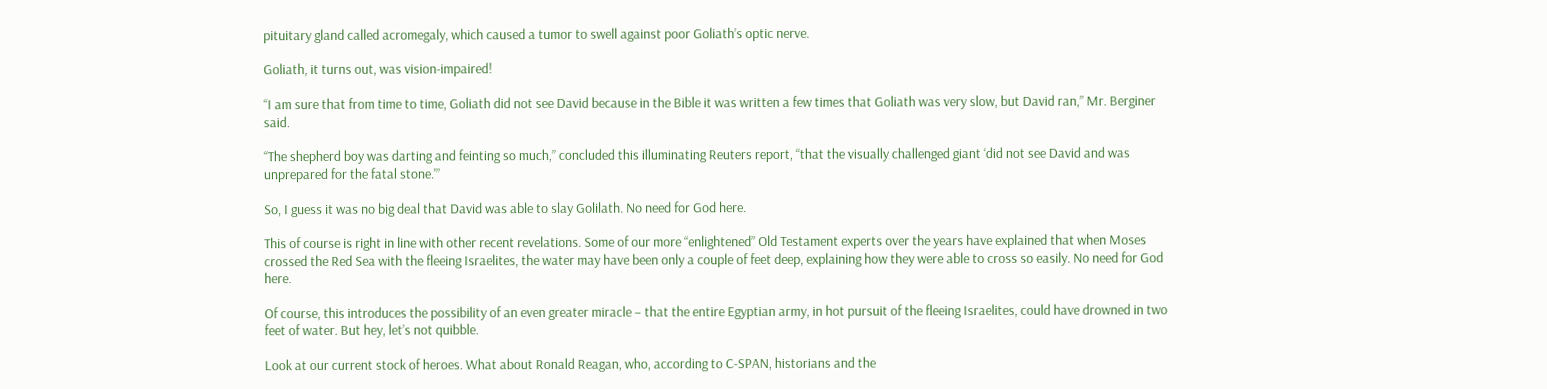pituitary gland called acromegaly, which caused a tumor to swell against poor Goliath’s optic nerve.

Goliath, it turns out, was vision-impaired!

“I am sure that from time to time, Goliath did not see David because in the Bible it was written a few times that Goliath was very slow, but David ran,” Mr. Berginer said.

“The shepherd boy was darting and feinting so much,” concluded this illuminating Reuters report, “that the visually challenged giant ‘did not see David and was unprepared for the fatal stone.'”

So, I guess it was no big deal that David was able to slay Golilath. No need for God here.

This of course is right in line with other recent revelations. Some of our more “enlightened” Old Testament experts over the years have explained that when Moses crossed the Red Sea with the fleeing Israelites, the water may have been only a couple of feet deep, explaining how they were able to cross so easily. No need for God here.

Of course, this introduces the possibility of an even greater miracle – that the entire Egyptian army, in hot pursuit of the fleeing Israelites, could have drowned in two feet of water. But hey, let’s not quibble.

Look at our current stock of heroes. What about Ronald Reagan, who, according to C-SPAN, historians and the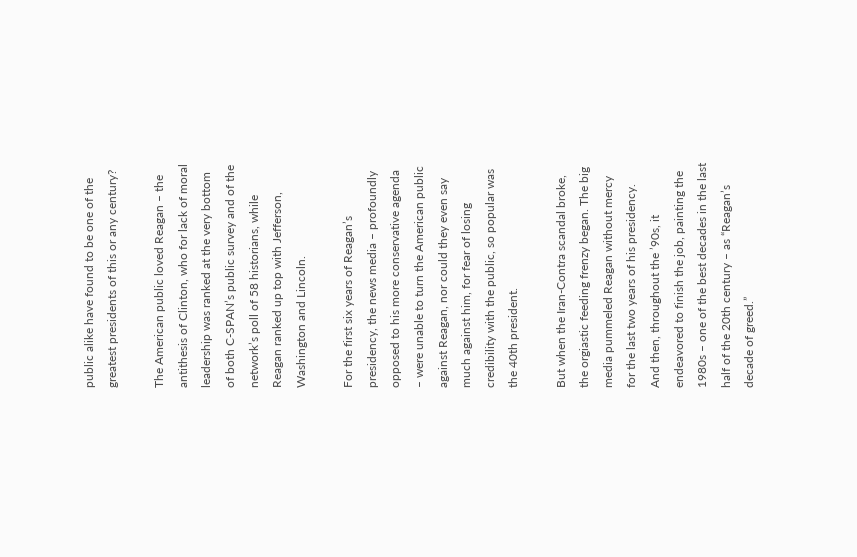public alike have found to be one of the greatest presidents of this or any century?

The American public loved Reagan – the antithesis of Clinton, who for lack of moral leadership was ranked at the very bottom of both C-SPAN’s public survey and of the network’s poll of 58 historians, while Reagan ranked up top with Jefferson, Washington and Lincoln.

For the first six years of Reagan’s presidency, the news media – profoundly opposed to his more conservative agenda – were unable to turn the American public against Reagan, nor could they even say much against him, for fear of losing credibility with the public, so popular was the 40th president.

But when the Iran-Contra scandal broke, the orgiastic feeding frenzy began. The big media pummeled Reagan without mercy for the last two years of his presidency. And then, throughout the ’90s, it endeavored to finish the job, painting the 1980s – one of the best decades in the last half of the 20th century – as “Reagan’s decade of greed.”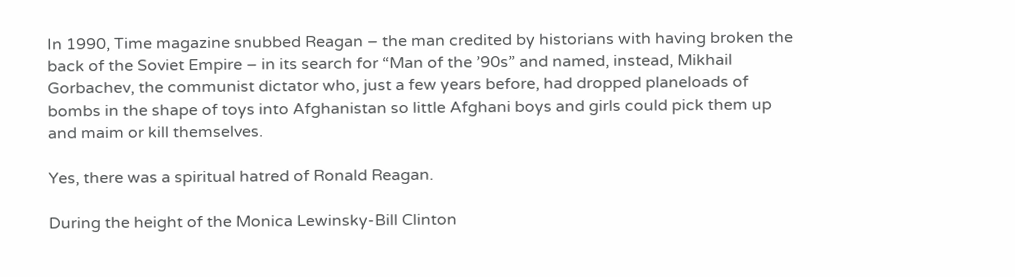In 1990, Time magazine snubbed Reagan – the man credited by historians with having broken the back of the Soviet Empire – in its search for “Man of the ’90s” and named, instead, Mikhail Gorbachev, the communist dictator who, just a few years before, had dropped planeloads of bombs in the shape of toys into Afghanistan so little Afghani boys and girls could pick them up and maim or kill themselves.

Yes, there was a spiritual hatred of Ronald Reagan.

During the height of the Monica Lewinsky-Bill Clinton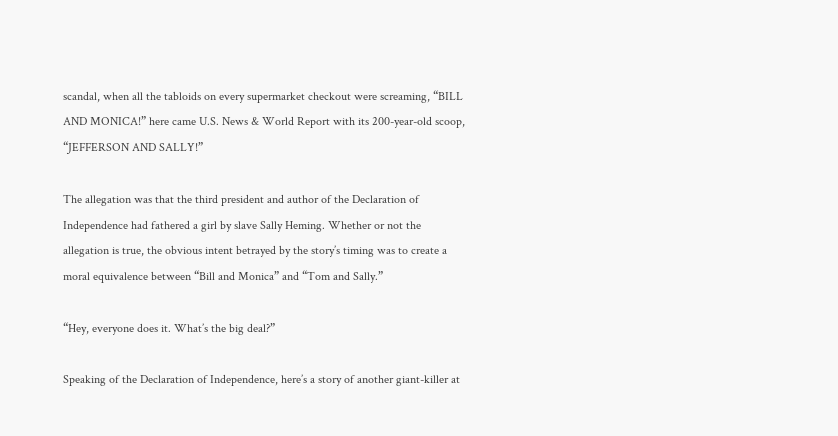scandal, when all the tabloids on every supermarket checkout were screaming, “BILL AND MONICA!” here came U.S. News & World Report with its 200-year-old scoop, “JEFFERSON AND SALLY!”

The allegation was that the third president and author of the Declaration of Independence had fathered a girl by slave Sally Heming. Whether or not the allegation is true, the obvious intent betrayed by the story’s timing was to create a moral equivalence between “Bill and Monica” and “Tom and Sally.”

“Hey, everyone does it. What’s the big deal?”

Speaking of the Declaration of Independence, here’s a story of another giant-killer at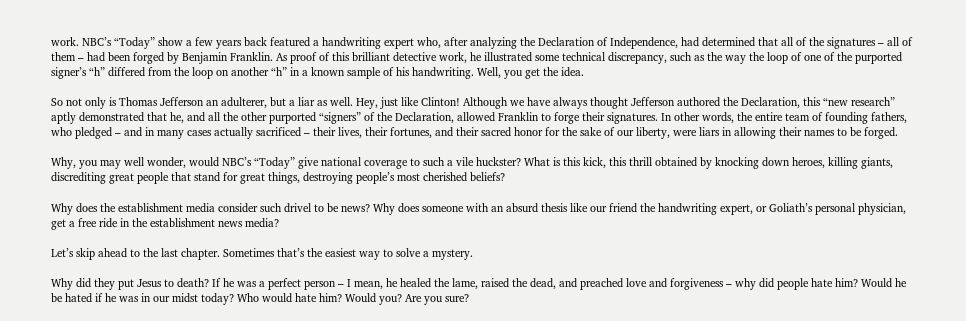work. NBC’s “Today” show a few years back featured a handwriting expert who, after analyzing the Declaration of Independence, had determined that all of the signatures – all of them – had been forged by Benjamin Franklin. As proof of this brilliant detective work, he illustrated some technical discrepancy, such as the way the loop of one of the purported signer’s “h” differed from the loop on another “h” in a known sample of his handwriting. Well, you get the idea.

So not only is Thomas Jefferson an adulterer, but a liar as well. Hey, just like Clinton! Although we have always thought Jefferson authored the Declaration, this “new research” aptly demonstrated that he, and all the other purported “signers” of the Declaration, allowed Franklin to forge their signatures. In other words, the entire team of founding fathers, who pledged – and in many cases actually sacrificed – their lives, their fortunes, and their sacred honor for the sake of our liberty, were liars in allowing their names to be forged.

Why, you may well wonder, would NBC’s “Today” give national coverage to such a vile huckster? What is this kick, this thrill obtained by knocking down heroes, killing giants, discrediting great people that stand for great things, destroying people’s most cherished beliefs?

Why does the establishment media consider such drivel to be news? Why does someone with an absurd thesis like our friend the handwriting expert, or Goliath’s personal physician, get a free ride in the establishment news media?

Let’s skip ahead to the last chapter. Sometimes that’s the easiest way to solve a mystery.

Why did they put Jesus to death? If he was a perfect person – I mean, he healed the lame, raised the dead, and preached love and forgiveness – why did people hate him? Would he be hated if he was in our midst today? Who would hate him? Would you? Are you sure?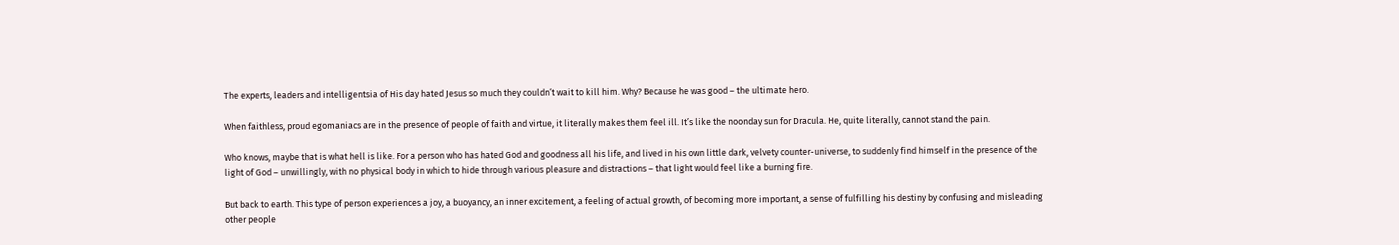The experts, leaders and intelligentsia of His day hated Jesus so much they couldn’t wait to kill him. Why? Because he was good – the ultimate hero.

When faithless, proud egomaniacs are in the presence of people of faith and virtue, it literally makes them feel ill. It’s like the noonday sun for Dracula. He, quite literally, cannot stand the pain.

Who knows, maybe that is what hell is like. For a person who has hated God and goodness all his life, and lived in his own little dark, velvety counter-universe, to suddenly find himself in the presence of the light of God – unwillingly, with no physical body in which to hide through various pleasure and distractions – that light would feel like a burning fire.

But back to earth. This type of person experiences a joy, a buoyancy, an inner excitement, a feeling of actual growth, of becoming more important, a sense of fulfilling his destiny by confusing and misleading other people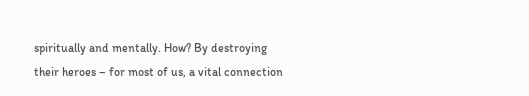spiritually and mentally. How? By destroying their heroes – for most of us, a vital connection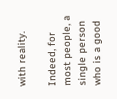with reality.

Indeed, for most people, a single person who is a good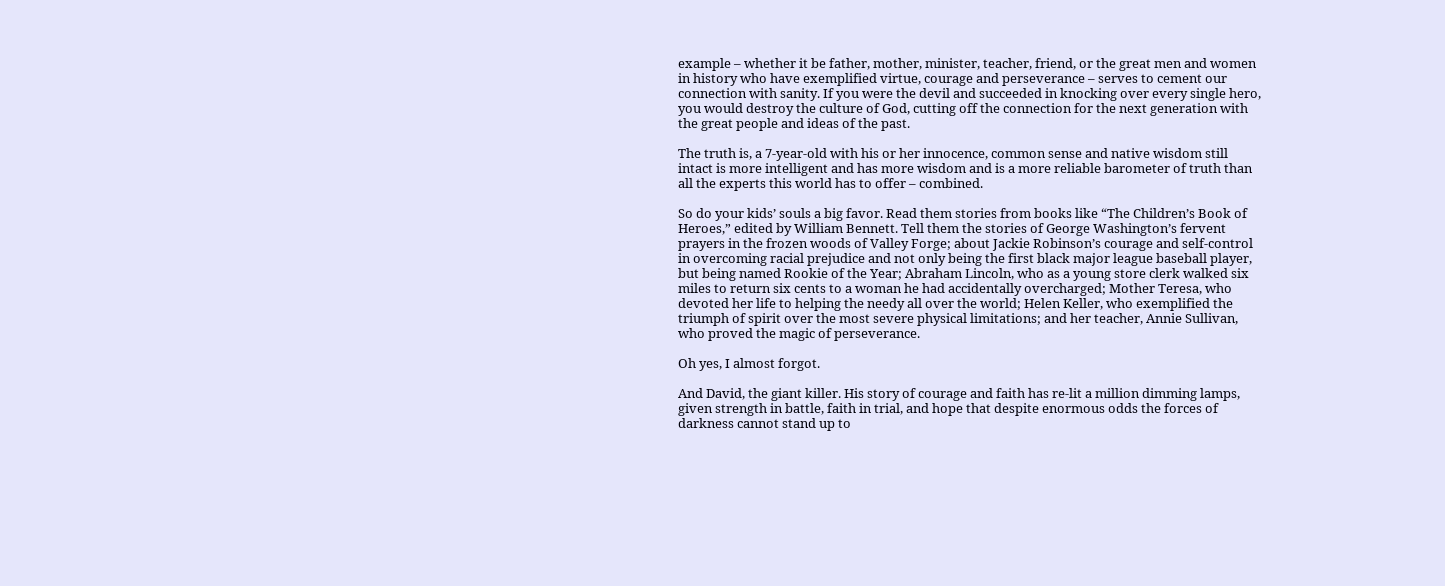example – whether it be father, mother, minister, teacher, friend, or the great men and women in history who have exemplified virtue, courage and perseverance – serves to cement our connection with sanity. If you were the devil and succeeded in knocking over every single hero, you would destroy the culture of God, cutting off the connection for the next generation with the great people and ideas of the past.

The truth is, a 7-year-old with his or her innocence, common sense and native wisdom still intact is more intelligent and has more wisdom and is a more reliable barometer of truth than all the experts this world has to offer – combined.

So do your kids’ souls a big favor. Read them stories from books like “The Children’s Book of Heroes,” edited by William Bennett. Tell them the stories of George Washington’s fervent prayers in the frozen woods of Valley Forge; about Jackie Robinson’s courage and self-control in overcoming racial prejudice and not only being the first black major league baseball player, but being named Rookie of the Year; Abraham Lincoln, who as a young store clerk walked six miles to return six cents to a woman he had accidentally overcharged; Mother Teresa, who devoted her life to helping the needy all over the world; Helen Keller, who exemplified the triumph of spirit over the most severe physical limitations; and her teacher, Annie Sullivan, who proved the magic of perseverance.

Oh yes, I almost forgot.

And David, the giant killer. His story of courage and faith has re-lit a million dimming lamps, given strength in battle, faith in trial, and hope that despite enormous odds the forces of darkness cannot stand up to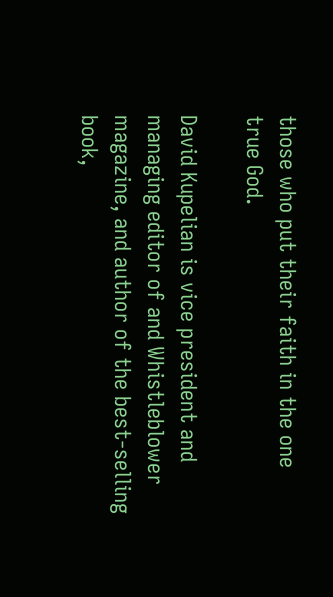those who put their faith in the one true God.

David Kupelian is vice president and managing editor of and Whistleblower magazine, and author of the best-selling book,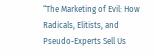“The Marketing of Evil: How Radicals, Elitists, and Pseudo-Experts Sell Us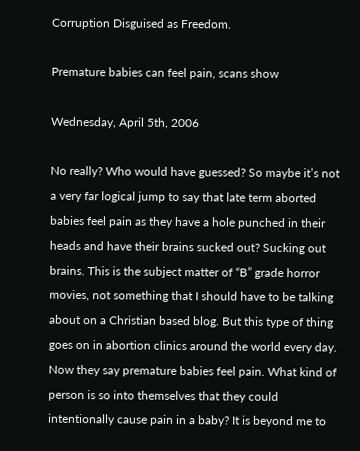Corruption Disguised as Freedom.

Premature babies can feel pain, scans show

Wednesday, April 5th, 2006

No really? Who would have guessed? So maybe it’s not a very far logical jump to say that late term aborted babies feel pain as they have a hole punched in their heads and have their brains sucked out? Sucking out brains. This is the subject matter of “B” grade horror movies, not something that I should have to be talking about on a Christian based blog. But this type of thing goes on in abortion clinics around the world every day.
Now they say premature babies feel pain. What kind of person is so into themselves that they could intentionally cause pain in a baby? It is beyond me to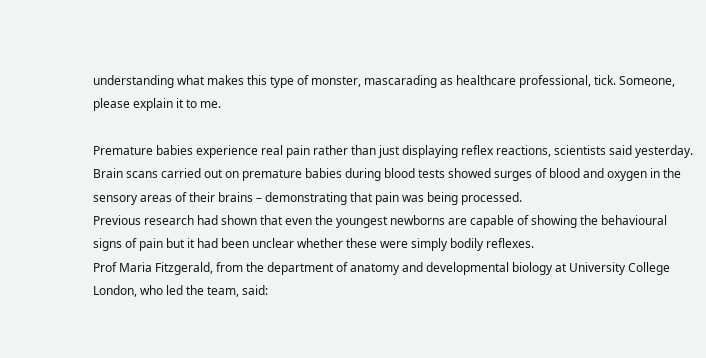understanding what makes this type of monster, mascarading as healthcare professional, tick. Someone, please explain it to me.

Premature babies experience real pain rather than just displaying reflex reactions, scientists said yesterday.
Brain scans carried out on premature babies during blood tests showed surges of blood and oxygen in the sensory areas of their brains – demonstrating that pain was being processed.
Previous research had shown that even the youngest newborns are capable of showing the behavioural signs of pain but it had been unclear whether these were simply bodily reflexes.
Prof Maria Fitzgerald, from the department of anatomy and developmental biology at University College London, who led the team, said: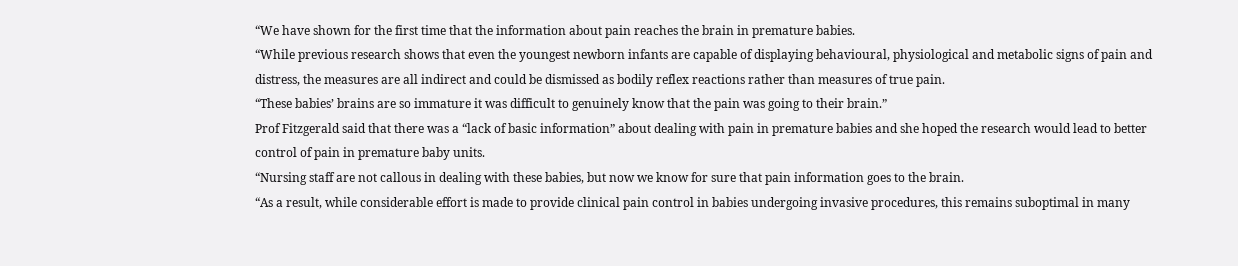“We have shown for the first time that the information about pain reaches the brain in premature babies.
“While previous research shows that even the youngest newborn infants are capable of displaying behavioural, physiological and metabolic signs of pain and distress, the measures are all indirect and could be dismissed as bodily reflex reactions rather than measures of true pain.
“These babies’ brains are so immature it was difficult to genuinely know that the pain was going to their brain.”
Prof Fitzgerald said that there was a “lack of basic information” about dealing with pain in premature babies and she hoped the research would lead to better control of pain in premature baby units.
“Nursing staff are not callous in dealing with these babies, but now we know for sure that pain information goes to the brain.
“As a result, while considerable effort is made to provide clinical pain control in babies undergoing invasive procedures, this remains suboptimal in many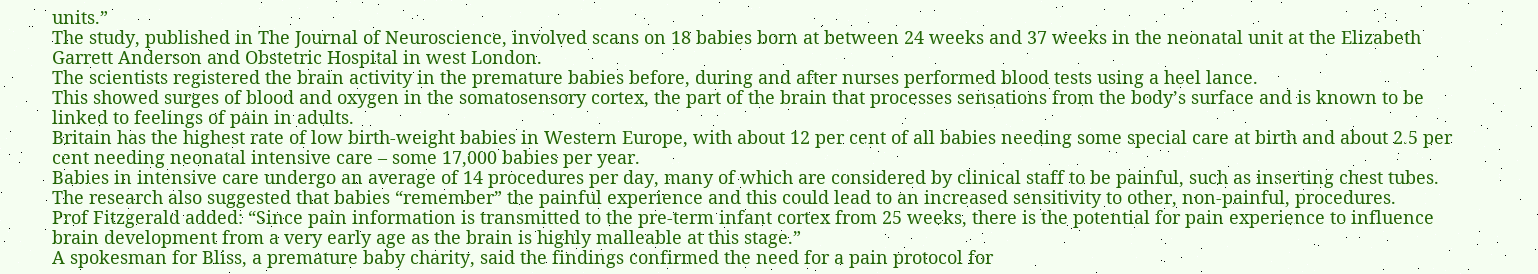units.”
The study, published in The Journal of Neuroscience, involved scans on 18 babies born at between 24 weeks and 37 weeks in the neonatal unit at the Elizabeth Garrett Anderson and Obstetric Hospital in west London.
The scientists registered the brain activity in the premature babies before, during and after nurses performed blood tests using a heel lance.
This showed surges of blood and oxygen in the somatosensory cortex, the part of the brain that processes sensations from the body’s surface and is known to be linked to feelings of pain in adults.
Britain has the highest rate of low birth-weight babies in Western Europe, with about 12 per cent of all babies needing some special care at birth and about 2.5 per cent needing neonatal intensive care – some 17,000 babies per year.
Babies in intensive care undergo an average of 14 procedures per day, many of which are considered by clinical staff to be painful, such as inserting chest tubes.
The research also suggested that babies “remember” the painful experience and this could lead to an increased sensitivity to other, non-painful, procedures.
Prof Fitzgerald added: “Since pain information is transmitted to the pre-term infant cortex from 25 weeks, there is the potential for pain experience to influence brain development from a very early age as the brain is highly malleable at this stage.”
A spokesman for Bliss, a premature baby charity, said the findings confirmed the need for a pain protocol for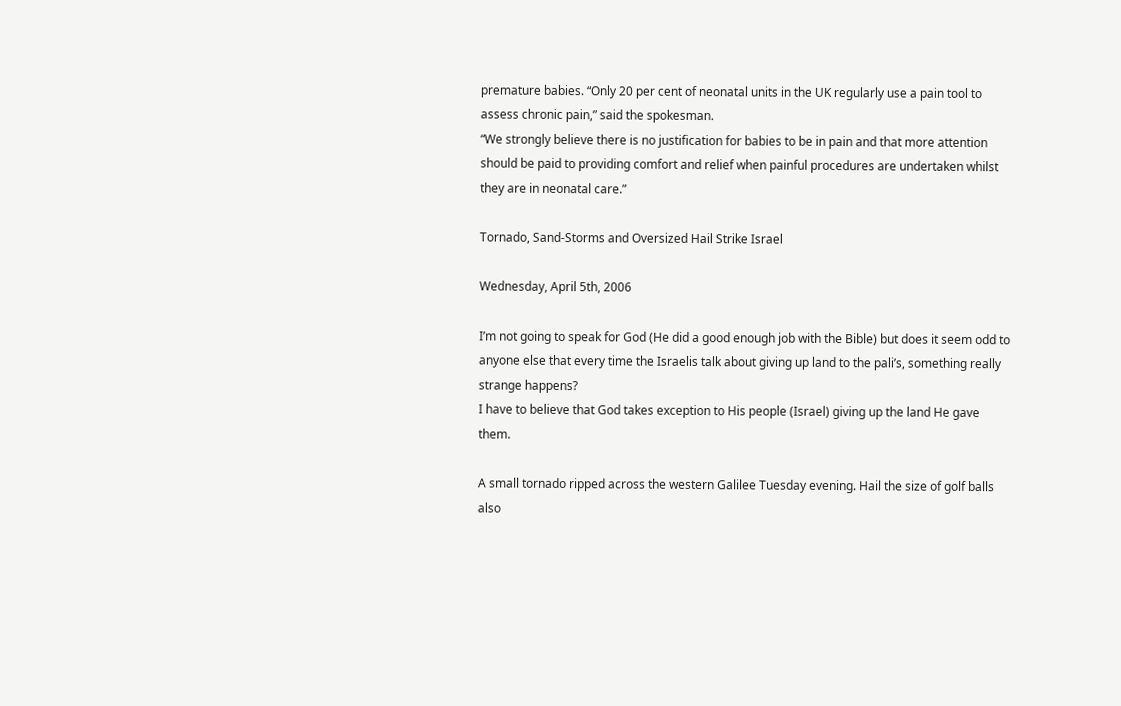premature babies. “Only 20 per cent of neonatal units in the UK regularly use a pain tool to assess chronic pain,” said the spokesman.
“We strongly believe there is no justification for babies to be in pain and that more attention should be paid to providing comfort and relief when painful procedures are undertaken whilst they are in neonatal care.”

Tornado, Sand-Storms and Oversized Hail Strike Israel

Wednesday, April 5th, 2006

I’m not going to speak for God (He did a good enough job with the Bible) but does it seem odd to anyone else that every time the Israelis talk about giving up land to the pali’s, something really strange happens?
I have to believe that God takes exception to His people (Israel) giving up the land He gave them.

A small tornado ripped across the western Galilee Tuesday evening. Hail the size of golf balls also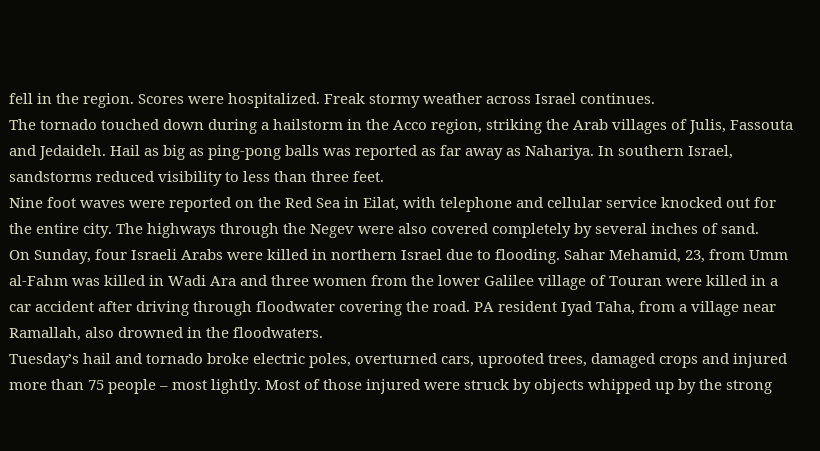fell in the region. Scores were hospitalized. Freak stormy weather across Israel continues.
The tornado touched down during a hailstorm in the Acco region, striking the Arab villages of Julis, Fassouta and Jedaideh. Hail as big as ping-pong balls was reported as far away as Nahariya. In southern Israel, sandstorms reduced visibility to less than three feet.
Nine foot waves were reported on the Red Sea in Eilat, with telephone and cellular service knocked out for the entire city. The highways through the Negev were also covered completely by several inches of sand.
On Sunday, four Israeli Arabs were killed in northern Israel due to flooding. Sahar Mehamid, 23, from Umm al-Fahm was killed in Wadi Ara and three women from the lower Galilee village of Touran were killed in a car accident after driving through floodwater covering the road. PA resident Iyad Taha, from a village near Ramallah, also drowned in the floodwaters.
Tuesday’s hail and tornado broke electric poles, overturned cars, uprooted trees, damaged crops and injured more than 75 people – most lightly. Most of those injured were struck by objects whipped up by the strong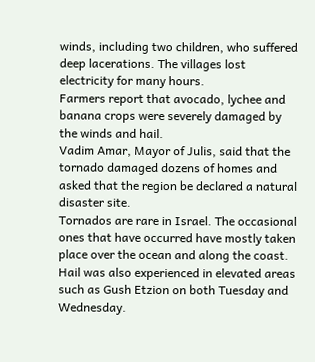winds, including two children, who suffered deep lacerations. The villages lost electricity for many hours.
Farmers report that avocado, lychee and banana crops were severely damaged by the winds and hail.
Vadim Amar, Mayor of Julis, said that the tornado damaged dozens of homes and asked that the region be declared a natural disaster site.
Tornados are rare in Israel. The occasional ones that have occurred have mostly taken place over the ocean and along the coast.
Hail was also experienced in elevated areas such as Gush Etzion on both Tuesday and Wednesday.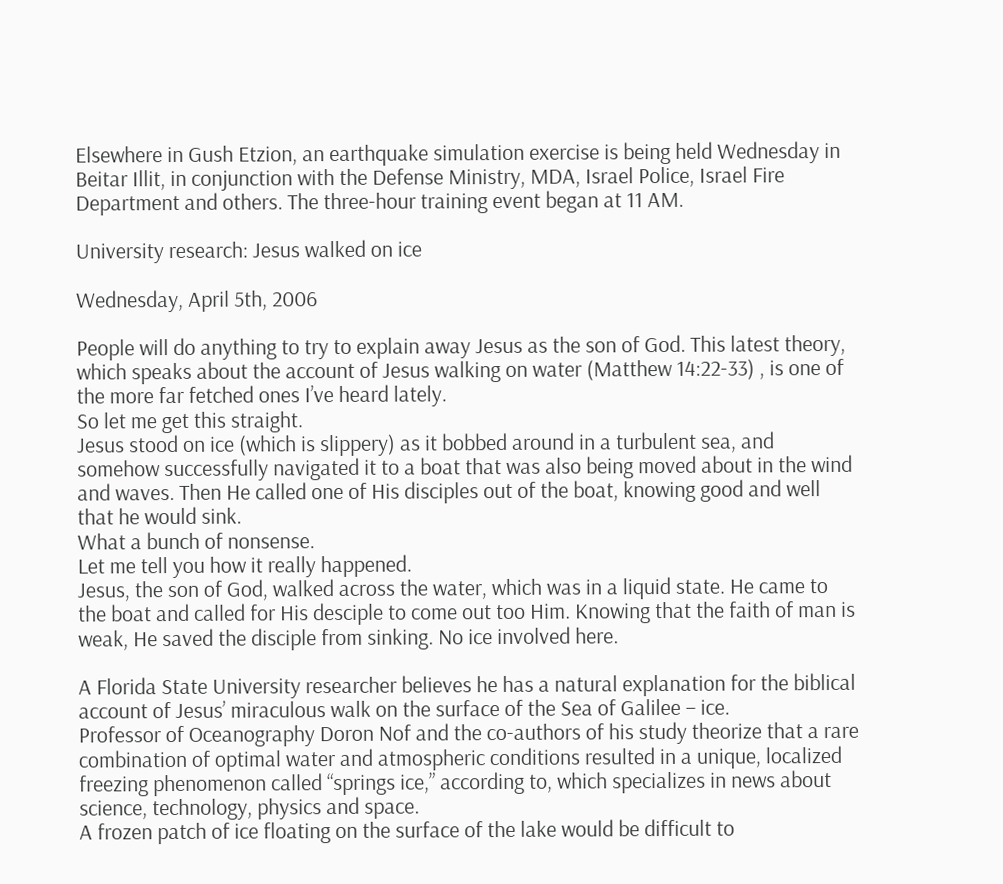Elsewhere in Gush Etzion, an earthquake simulation exercise is being held Wednesday in Beitar Illit, in conjunction with the Defense Ministry, MDA, Israel Police, Israel Fire Department and others. The three-hour training event began at 11 AM.

University research: Jesus walked on ice

Wednesday, April 5th, 2006

People will do anything to try to explain away Jesus as the son of God. This latest theory, which speaks about the account of Jesus walking on water (Matthew 14:22-33) , is one of the more far fetched ones I’ve heard lately.
So let me get this straight.
Jesus stood on ice (which is slippery) as it bobbed around in a turbulent sea, and somehow successfully navigated it to a boat that was also being moved about in the wind and waves. Then He called one of His disciples out of the boat, knowing good and well that he would sink.
What a bunch of nonsense.
Let me tell you how it really happened.
Jesus, the son of God, walked across the water, which was in a liquid state. He came to the boat and called for His desciple to come out too Him. Knowing that the faith of man is weak, He saved the disciple from sinking. No ice involved here.

A Florida State University researcher believes he has a natural explanation for the biblical account of Jesus’ miraculous walk on the surface of the Sea of Galilee – ice.
Professor of Oceanography Doron Nof and the co-authors of his study theorize that a rare combination of optimal water and atmospheric conditions resulted in a unique, localized freezing phenomenon called “springs ice,” according to, which specializes in news about science, technology, physics and space.
A frozen patch of ice floating on the surface of the lake would be difficult to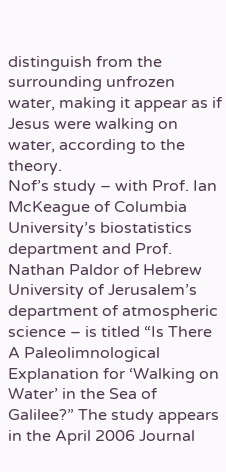distinguish from the surrounding unfrozen water, making it appear as if Jesus were walking on water, according to the theory.
Nof’s study – with Prof. Ian McKeague of Columbia University’s biostatistics department and Prof. Nathan Paldor of Hebrew University of Jerusalem’s department of atmospheric science – is titled “Is There A Paleolimnological Explanation for ‘Walking on Water’ in the Sea of Galilee?” The study appears in the April 2006 Journal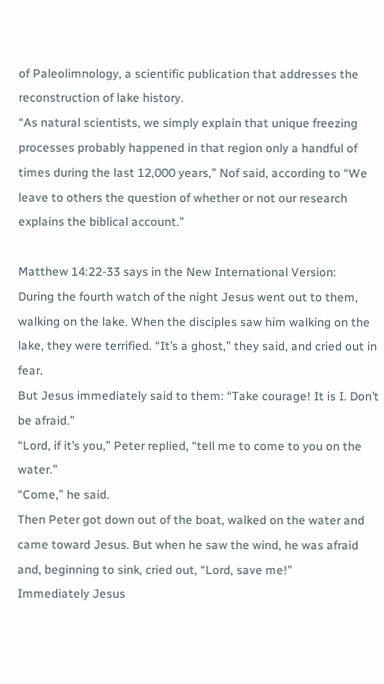of Paleolimnology, a scientific publication that addresses the reconstruction of lake history.
“As natural scientists, we simply explain that unique freezing processes probably happened in that region only a handful of times during the last 12,000 years,” Nof said, according to “We leave to others the question of whether or not our research explains the biblical account.”

Matthew 14:22-33 says in the New International Version:
During the fourth watch of the night Jesus went out to them, walking on the lake. When the disciples saw him walking on the lake, they were terrified. “It’s a ghost,” they said, and cried out in fear.
But Jesus immediately said to them: “Take courage! It is I. Don’t be afraid.”
“Lord, if it’s you,” Peter replied, “tell me to come to you on the water.”
“Come,” he said.
Then Peter got down out of the boat, walked on the water and came toward Jesus. But when he saw the wind, he was afraid and, beginning to sink, cried out, “Lord, save me!”
Immediately Jesus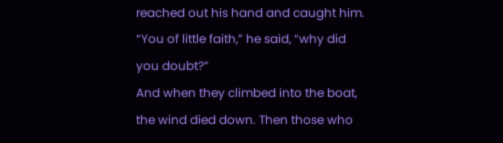reached out his hand and caught him. “You of little faith,” he said, “why did you doubt?”
And when they climbed into the boat, the wind died down. Then those who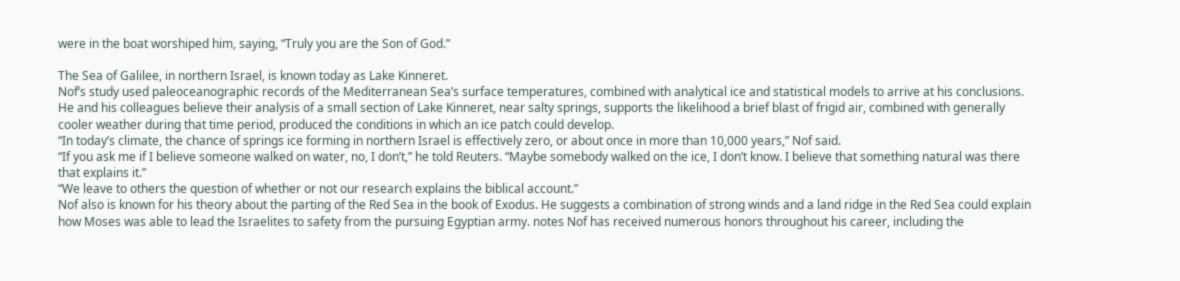were in the boat worshiped him, saying, “Truly you are the Son of God.”

The Sea of Galilee, in northern Israel, is known today as Lake Kinneret.
Nof’s study used paleoceanographic records of the Mediterranean Sea’s surface temperatures, combined with analytical ice and statistical models to arrive at his conclusions. He and his colleagues believe their analysis of a small section of Lake Kinneret, near salty springs, supports the likelihood a brief blast of frigid air, combined with generally cooler weather during that time period, produced the conditions in which an ice patch could develop.
“In today’s climate, the chance of springs ice forming in northern Israel is effectively zero, or about once in more than 10,000 years,” Nof said.
“If you ask me if I believe someone walked on water, no, I don’t,” he told Reuters. “Maybe somebody walked on the ice, I don’t know. I believe that something natural was there that explains it.”
“We leave to others the question of whether or not our research explains the biblical account.”
Nof also is known for his theory about the parting of the Red Sea in the book of Exodus. He suggests a combination of strong winds and a land ridge in the Red Sea could explain how Moses was able to lead the Israelites to safety from the pursuing Egyptian army. notes Nof has received numerous honors throughout his career, including the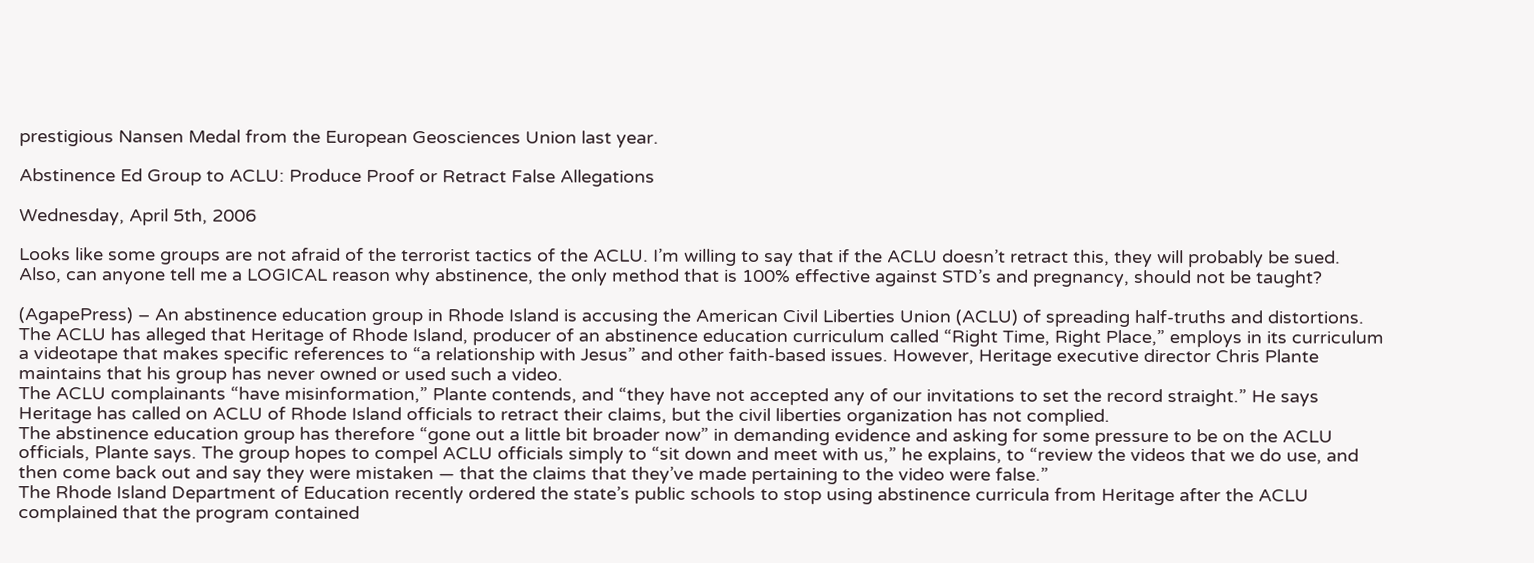prestigious Nansen Medal from the European Geosciences Union last year.

Abstinence Ed Group to ACLU: Produce Proof or Retract False Allegations

Wednesday, April 5th, 2006

Looks like some groups are not afraid of the terrorist tactics of the ACLU. I’m willing to say that if the ACLU doesn’t retract this, they will probably be sued.
Also, can anyone tell me a LOGICAL reason why abstinence, the only method that is 100% effective against STD’s and pregnancy, should not be taught?

(AgapePress) – An abstinence education group in Rhode Island is accusing the American Civil Liberties Union (ACLU) of spreading half-truths and distortions.
The ACLU has alleged that Heritage of Rhode Island, producer of an abstinence education curriculum called “Right Time, Right Place,” employs in its curriculum a videotape that makes specific references to “a relationship with Jesus” and other faith-based issues. However, Heritage executive director Chris Plante maintains that his group has never owned or used such a video.
The ACLU complainants “have misinformation,” Plante contends, and “they have not accepted any of our invitations to set the record straight.” He says Heritage has called on ACLU of Rhode Island officials to retract their claims, but the civil liberties organization has not complied.
The abstinence education group has therefore “gone out a little bit broader now” in demanding evidence and asking for some pressure to be on the ACLU officials, Plante says. The group hopes to compel ACLU officials simply to “sit down and meet with us,” he explains, to “review the videos that we do use, and then come back out and say they were mistaken — that the claims that they’ve made pertaining to the video were false.”
The Rhode Island Department of Education recently ordered the state’s public schools to stop using abstinence curricula from Heritage after the ACLU complained that the program contained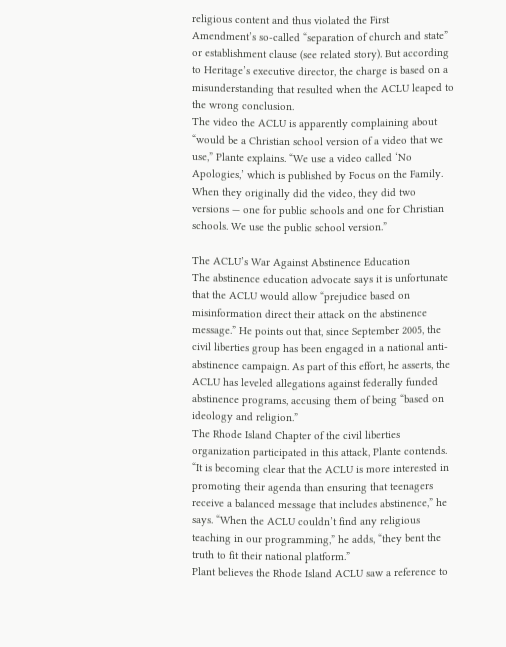religious content and thus violated the First Amendment’s so-called “separation of church and state” or establishment clause (see related story). But according to Heritage’s executive director, the charge is based on a misunderstanding that resulted when the ACLU leaped to the wrong conclusion.
The video the ACLU is apparently complaining about “would be a Christian school version of a video that we use,” Plante explains. “We use a video called ‘No Apologies,’ which is published by Focus on the Family. When they originally did the video, they did two versions — one for public schools and one for Christian schools. We use the public school version.”

The ACLU’s War Against Abstinence Education
The abstinence education advocate says it is unfortunate that the ACLU would allow “prejudice based on misinformation direct their attack on the abstinence message.” He points out that, since September 2005, the civil liberties group has been engaged in a national anti-abstinence campaign. As part of this effort, he asserts, the ACLU has leveled allegations against federally funded abstinence programs, accusing them of being “based on ideology and religion.”
The Rhode Island Chapter of the civil liberties organization participated in this attack, Plante contends. “It is becoming clear that the ACLU is more interested in promoting their agenda than ensuring that teenagers receive a balanced message that includes abstinence,” he says. “When the ACLU couldn’t find any religious teaching in our programming,” he adds, “they bent the truth to fit their national platform.”
Plant believes the Rhode Island ACLU saw a reference to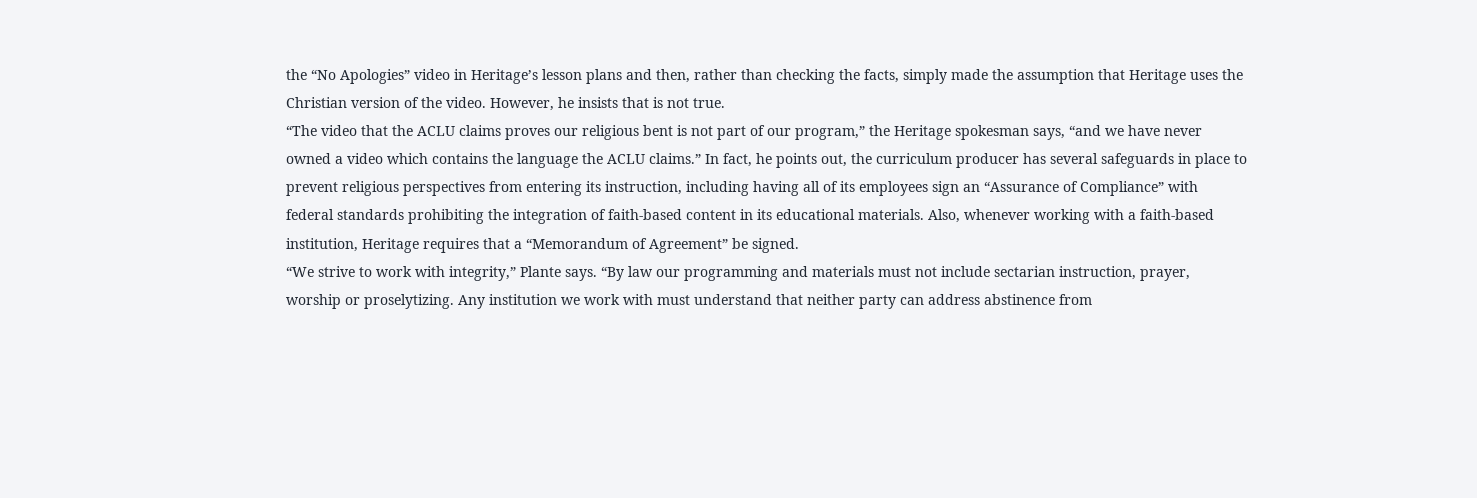the “No Apologies” video in Heritage’s lesson plans and then, rather than checking the facts, simply made the assumption that Heritage uses the Christian version of the video. However, he insists that is not true.
“The video that the ACLU claims proves our religious bent is not part of our program,” the Heritage spokesman says, “and we have never owned a video which contains the language the ACLU claims.” In fact, he points out, the curriculum producer has several safeguards in place to prevent religious perspectives from entering its instruction, including having all of its employees sign an “Assurance of Compliance” with federal standards prohibiting the integration of faith-based content in its educational materials. Also, whenever working with a faith-based institution, Heritage requires that a “Memorandum of Agreement” be signed.
“We strive to work with integrity,” Plante says. “By law our programming and materials must not include sectarian instruction, prayer, worship or proselytizing. Any institution we work with must understand that neither party can address abstinence from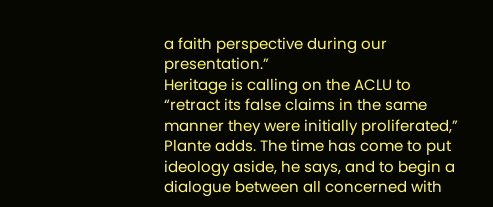a faith perspective during our presentation.”
Heritage is calling on the ACLU to “retract its false claims in the same manner they were initially proliferated,” Plante adds. The time has come to put ideology aside, he says, and to begin a dialogue between all concerned with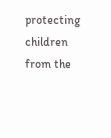protecting children from the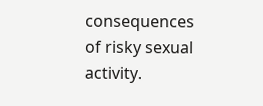consequences of risky sexual activity.